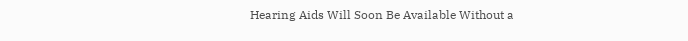Hearing Aids Will Soon Be Available Without a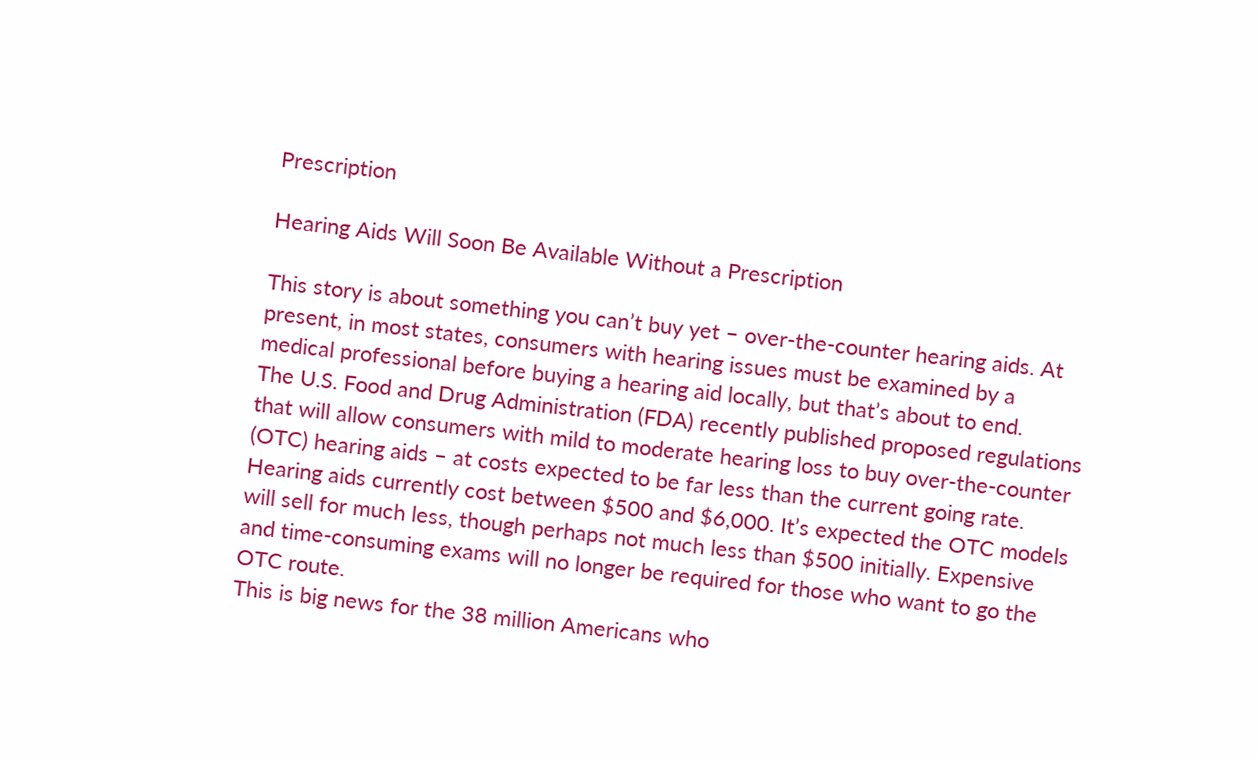Prescription

Hearing Aids Will Soon Be Available Without a Prescription

This story is about something you can’t buy yet – over-the-counter hearing aids. At present, in most states, consumers with hearing issues must be examined by a medical professional before buying a hearing aid locally, but that’s about to end.
The U.S. Food and Drug Administration (FDA) recently published proposed regulations that will allow consumers with mild to moderate hearing loss to buy over-the-counter (OTC) hearing aids – at costs expected to be far less than the current going rate.
Hearing aids currently cost between $500 and $6,000. It’s expected the OTC models will sell for much less, though perhaps not much less than $500 initially. Expensive and time-consuming exams will no longer be required for those who want to go the OTC route.
This is big news for the 38 million Americans who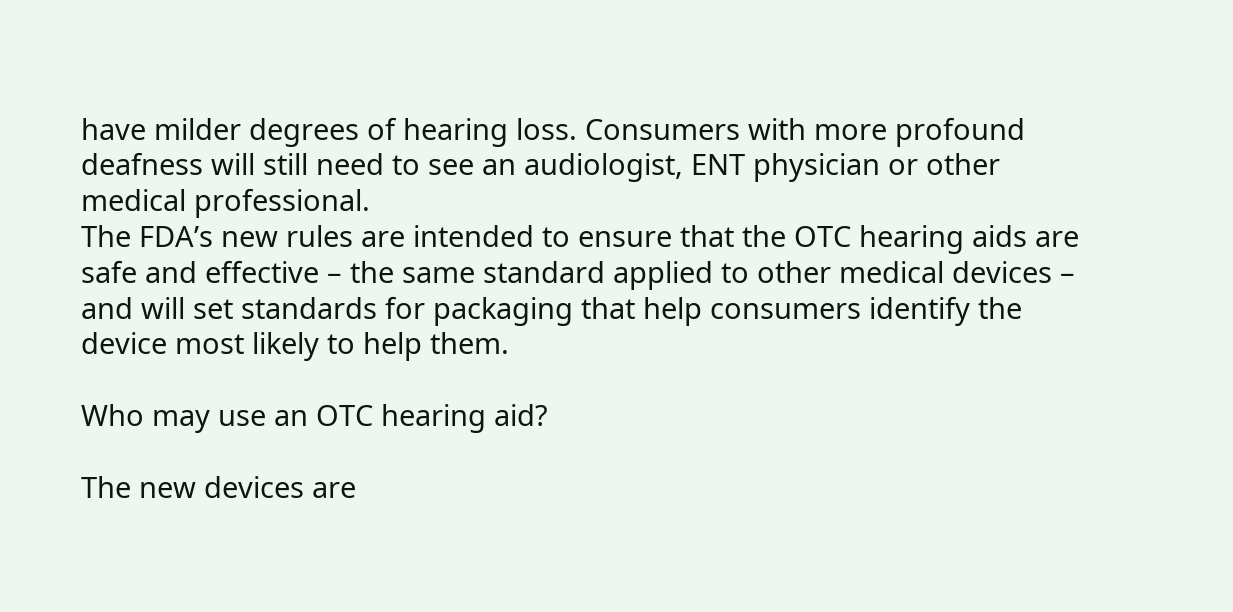have milder degrees of hearing loss. Consumers with more profound deafness will still need to see an audiologist, ENT physician or other medical professional.
The FDA’s new rules are intended to ensure that the OTC hearing aids are safe and effective – the same standard applied to other medical devices – and will set standards for packaging that help consumers identify the device most likely to help them.

Who may use an OTC hearing aid?

The new devices are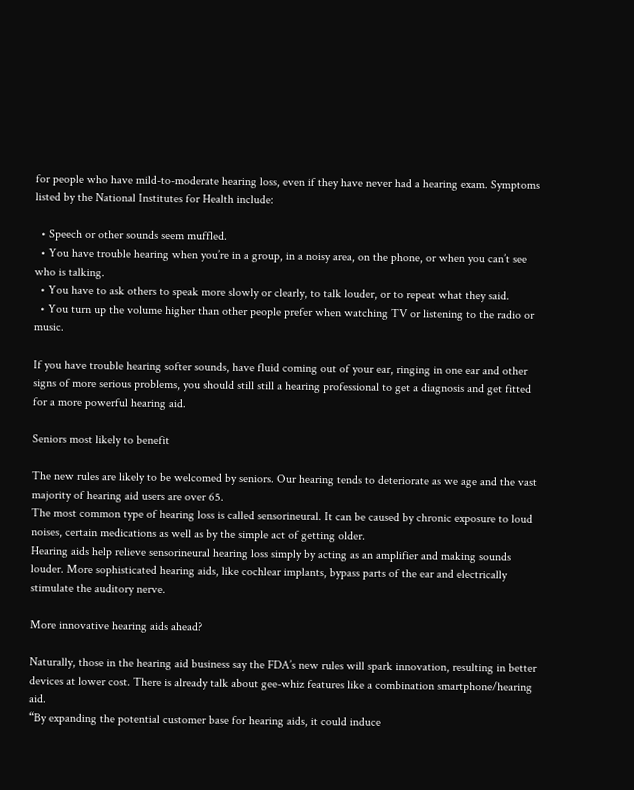for people who have mild-to-moderate hearing loss, even if they have never had a hearing exam. Symptoms listed by the National Institutes for Health include:

  • Speech or other sounds seem muffled.
  • You have trouble hearing when you’re in a group, in a noisy area, on the phone, or when you can’t see who is talking.
  • You have to ask others to speak more slowly or clearly, to talk louder, or to repeat what they said.
  • You turn up the volume higher than other people prefer when watching TV or listening to the radio or music.

If you have trouble hearing softer sounds, have fluid coming out of your ear, ringing in one ear and other signs of more serious problems, you should still still a hearing professional to get a diagnosis and get fitted for a more powerful hearing aid.

Seniors most likely to benefit

The new rules are likely to be welcomed by seniors. Our hearing tends to deteriorate as we age and the vast majority of hearing aid users are over 65.
The most common type of hearing loss is called sensorineural. It can be caused by chronic exposure to loud noises, certain medications as well as by the simple act of getting older.
Hearing aids help relieve sensorineural hearing loss simply by acting as an amplifier and making sounds louder. More sophisticated hearing aids, like cochlear implants, bypass parts of the ear and electrically stimulate the auditory nerve.

More innovative hearing aids ahead?

Naturally, those in the hearing aid business say the FDA’s new rules will spark innovation, resulting in better devices at lower cost. There is already talk about gee-whiz features like a combination smartphone/hearing aid.
“By expanding the potential customer base for hearing aids, it could induce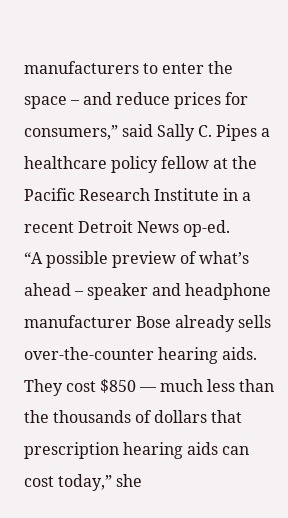manufacturers to enter the space – and reduce prices for consumers,” said Sally C. Pipes a healthcare policy fellow at the Pacific Research Institute in a recent Detroit News op-ed.
“A possible preview of what’s ahead – speaker and headphone manufacturer Bose already sells over-the-counter hearing aids. They cost $850 — much less than the thousands of dollars that prescription hearing aids can cost today,” she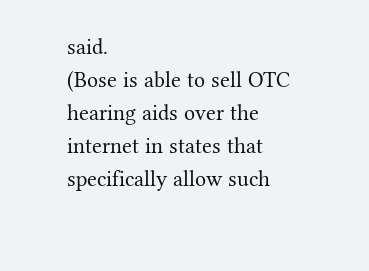said.
(Bose is able to sell OTC hearing aids over the internet in states that specifically allow such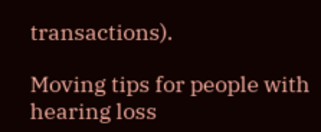transactions).

Moving tips for people with hearing loss